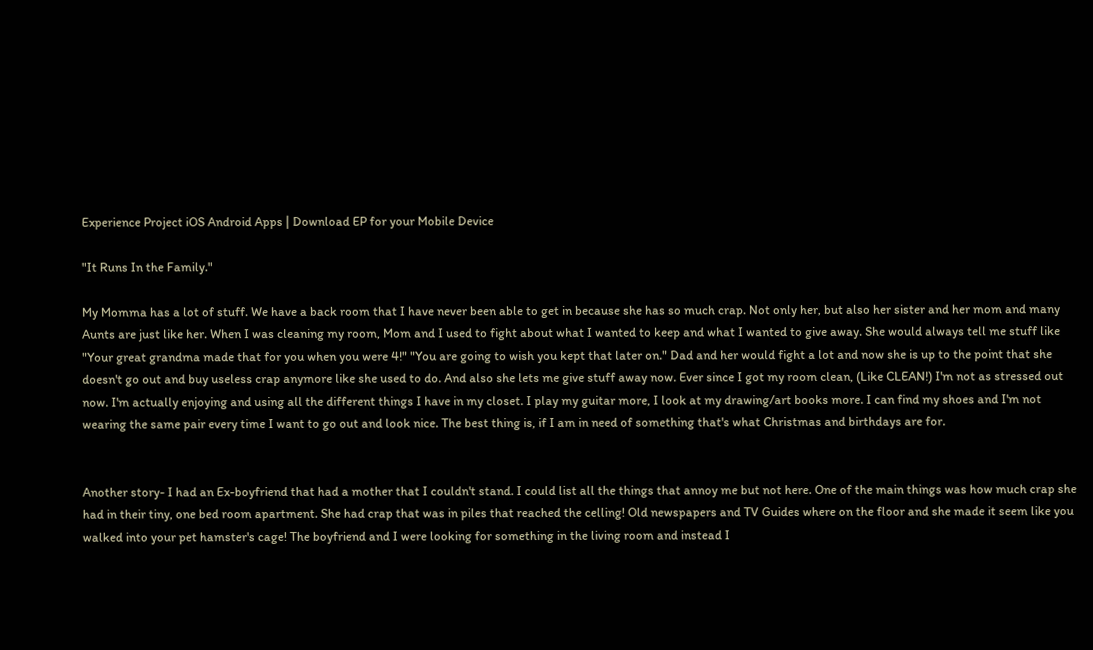Experience Project iOS Android Apps | Download EP for your Mobile Device

"It Runs In the Family."

My Momma has a lot of stuff. We have a back room that I have never been able to get in because she has so much crap. Not only her, but also her sister and her mom and many Aunts are just like her. When I was cleaning my room, Mom and I used to fight about what I wanted to keep and what I wanted to give away. She would always tell me stuff like "Your great grandma made that for you when you were 4!" "You are going to wish you kept that later on." Dad and her would fight a lot and now she is up to the point that she doesn't go out and buy useless crap anymore like she used to do. And also she lets me give stuff away now. Ever since I got my room clean, (Like CLEAN!) I'm not as stressed out now. I'm actually enjoying and using all the different things I have in my closet. I play my guitar more, I look at my drawing/art books more. I can find my shoes and I'm not wearing the same pair every time I want to go out and look nice. The best thing is, if I am in need of something that's what Christmas and birthdays are for.


Another story- I had an Ex-boyfriend that had a mother that I couldn't stand. I could list all the things that annoy me but not here. One of the main things was how much crap she had in their tiny, one bed room apartment. She had crap that was in piles that reached the celling! Old newspapers and TV Guides where on the floor and she made it seem like you walked into your pet hamster's cage! The boyfriend and I were looking for something in the living room and instead I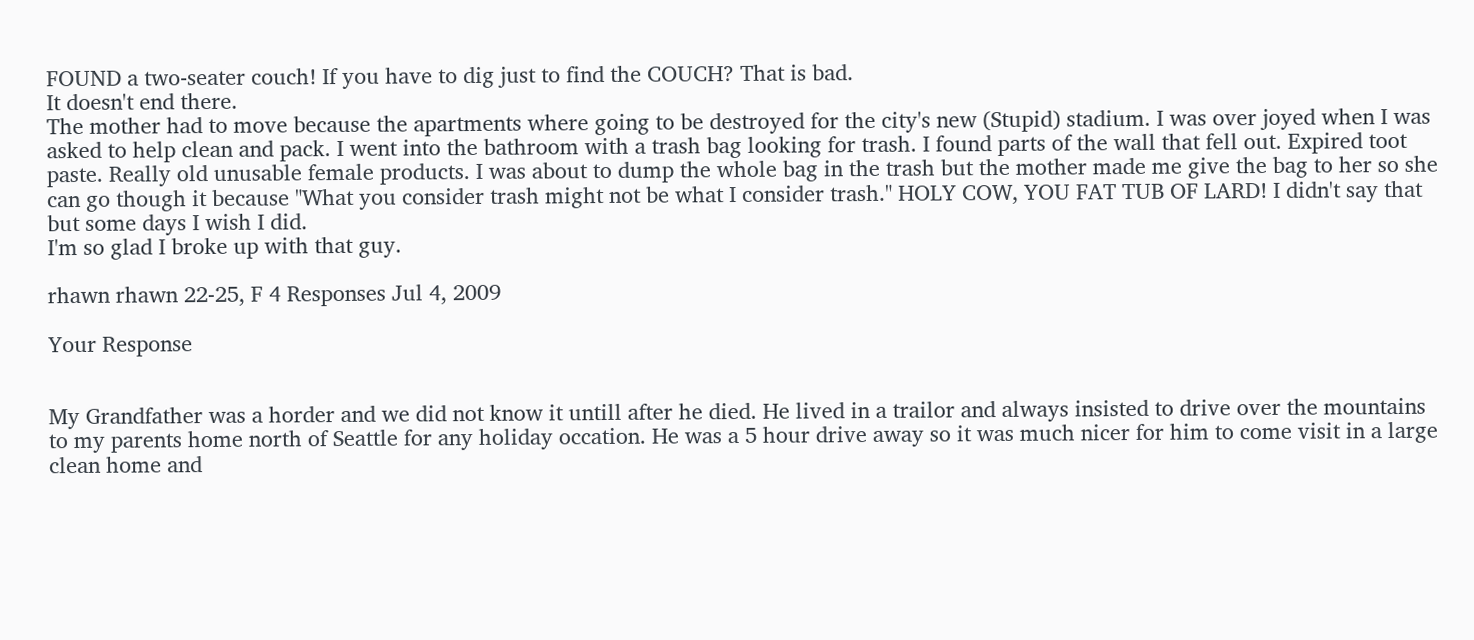FOUND a two-seater couch! If you have to dig just to find the COUCH? That is bad.
It doesn't end there.
The mother had to move because the apartments where going to be destroyed for the city's new (Stupid) stadium. I was over joyed when I was asked to help clean and pack. I went into the bathroom with a trash bag looking for trash. I found parts of the wall that fell out. Expired toot paste. Really old unusable female products. I was about to dump the whole bag in the trash but the mother made me give the bag to her so she can go though it because "What you consider trash might not be what I consider trash." HOLY COW, YOU FAT TUB OF LARD! I didn't say that but some days I wish I did.
I'm so glad I broke up with that guy.

rhawn rhawn 22-25, F 4 Responses Jul 4, 2009

Your Response


My Grandfather was a horder and we did not know it untill after he died. He lived in a trailor and always insisted to drive over the mountains to my parents home north of Seattle for any holiday occation. He was a 5 hour drive away so it was much nicer for him to come visit in a large clean home and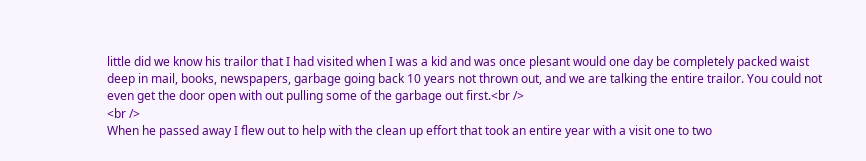little did we know his trailor that I had visited when I was a kid and was once plesant would one day be completely packed waist deep in mail, books, newspapers, garbage going back 10 years not thrown out, and we are talking the entire trailor. You could not even get the door open with out pulling some of the garbage out first.<br />
<br />
When he passed away I flew out to help with the clean up effort that took an entire year with a visit one to two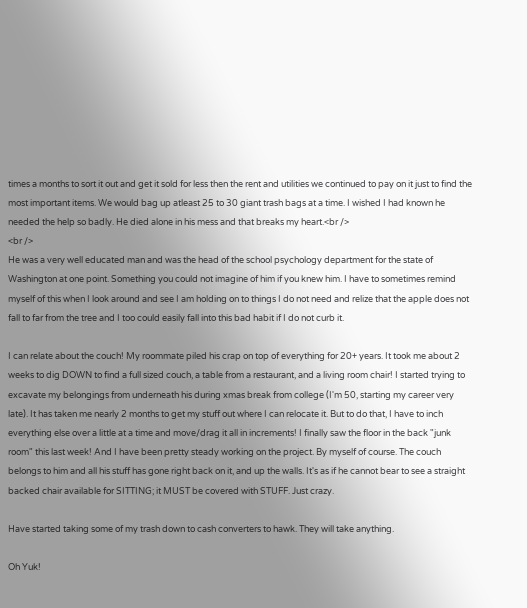times a months to sort it out and get it sold for less then the rent and utilities we continued to pay on it just to find the most important items. We would bag up atleast 25 to 30 giant trash bags at a time. I wished I had known he needed the help so badly. He died alone in his mess and that breaks my heart.<br />
<br />
He was a very well educated man and was the head of the school psychology department for the state of Washington at one point. Something you could not imagine of him if you knew him. I have to sometimes remind myself of this when I look around and see I am holding on to things I do not need and relize that the apple does not fall to far from the tree and I too could easily fall into this bad habit if I do not curb it.

I can relate about the couch! My roommate piled his crap on top of everything for 20+ years. It took me about 2 weeks to dig DOWN to find a full sized couch, a table from a restaurant, and a living room chair! I started trying to excavate my belongings from underneath his during xmas break from college (I'm 50, starting my career very late). It has taken me nearly 2 months to get my stuff out where I can relocate it. But to do that, I have to inch everything else over a little at a time and move/drag it all in increments! I finally saw the floor in the back "junk room" this last week! And I have been pretty steady working on the project. By myself of course. The couch belongs to him and all his stuff has gone right back on it, and up the walls. It's as if he cannot bear to see a straight backed chair available for SITTING; it MUST be covered with STUFF. Just crazy.

Have started taking some of my trash down to cash converters to hawk. They will take anything.

Oh Yuk!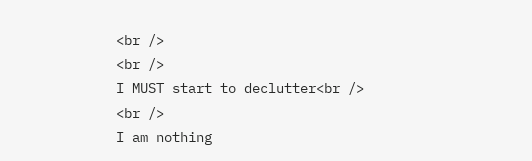<br />
<br />
I MUST start to declutter<br />
<br />
I am nothing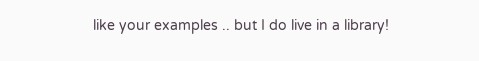like your examples .. but I do live in a library!